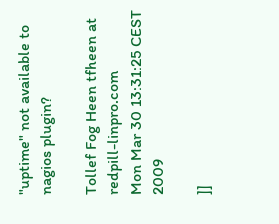"uptime" not available to nagios plugin?

Tollef Fog Heen tfheen at redpill-linpro.com
Mon Mar 30 13:31:25 CEST 2009

]]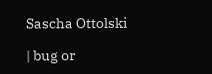Sascha Ottolski

| bug or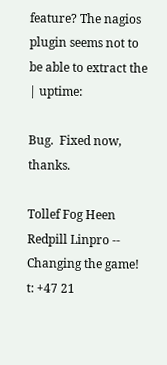feature? The nagios plugin seems not to be able to extract the
| uptime:

Bug.  Fixed now, thanks.

Tollef Fog Heen
Redpill Linpro -- Changing the game!
t: +47 21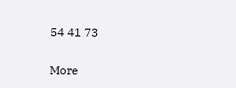54 41 73

More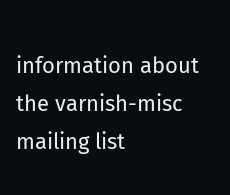information about the varnish-misc mailing list